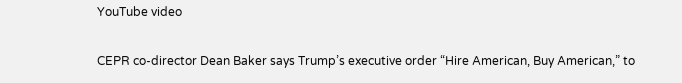YouTube video

CEPR co-director Dean Baker says Trump’s executive order “Hire American, Buy American,” to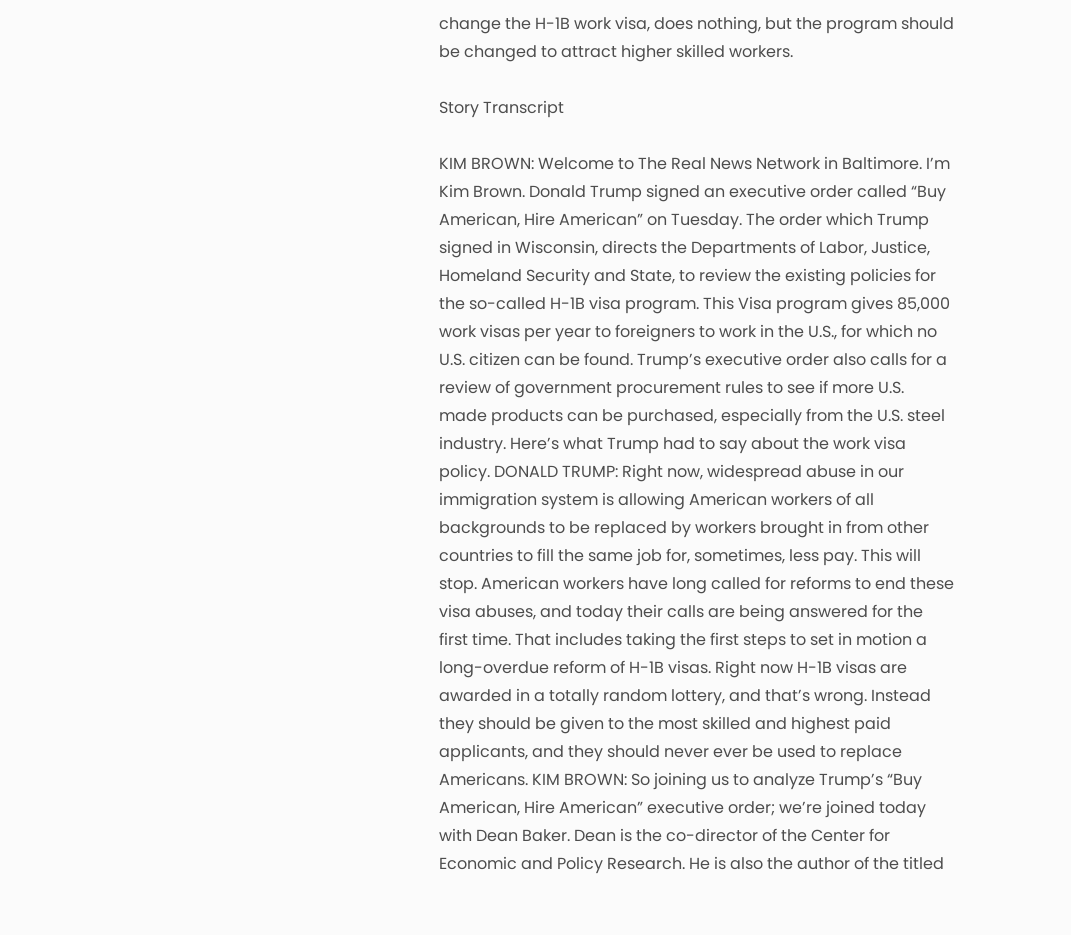change the H-1B work visa, does nothing, but the program should be changed to attract higher skilled workers.

Story Transcript

KIM BROWN: Welcome to The Real News Network in Baltimore. I’m Kim Brown. Donald Trump signed an executive order called “Buy American, Hire American” on Tuesday. The order which Trump signed in Wisconsin, directs the Departments of Labor, Justice, Homeland Security and State, to review the existing policies for the so-called H-1B visa program. This Visa program gives 85,000 work visas per year to foreigners to work in the U.S., for which no U.S. citizen can be found. Trump’s executive order also calls for a review of government procurement rules to see if more U.S. made products can be purchased, especially from the U.S. steel industry. Here’s what Trump had to say about the work visa policy. DONALD TRUMP: Right now, widespread abuse in our immigration system is allowing American workers of all backgrounds to be replaced by workers brought in from other countries to fill the same job for, sometimes, less pay. This will stop. American workers have long called for reforms to end these visa abuses, and today their calls are being answered for the first time. That includes taking the first steps to set in motion a long-overdue reform of H-1B visas. Right now H-1B visas are awarded in a totally random lottery, and that’s wrong. Instead they should be given to the most skilled and highest paid applicants, and they should never ever be used to replace Americans. KIM BROWN: So joining us to analyze Trump’s “Buy American, Hire American” executive order; we’re joined today with Dean Baker. Dean is the co-director of the Center for Economic and Policy Research. He is also the author of the titled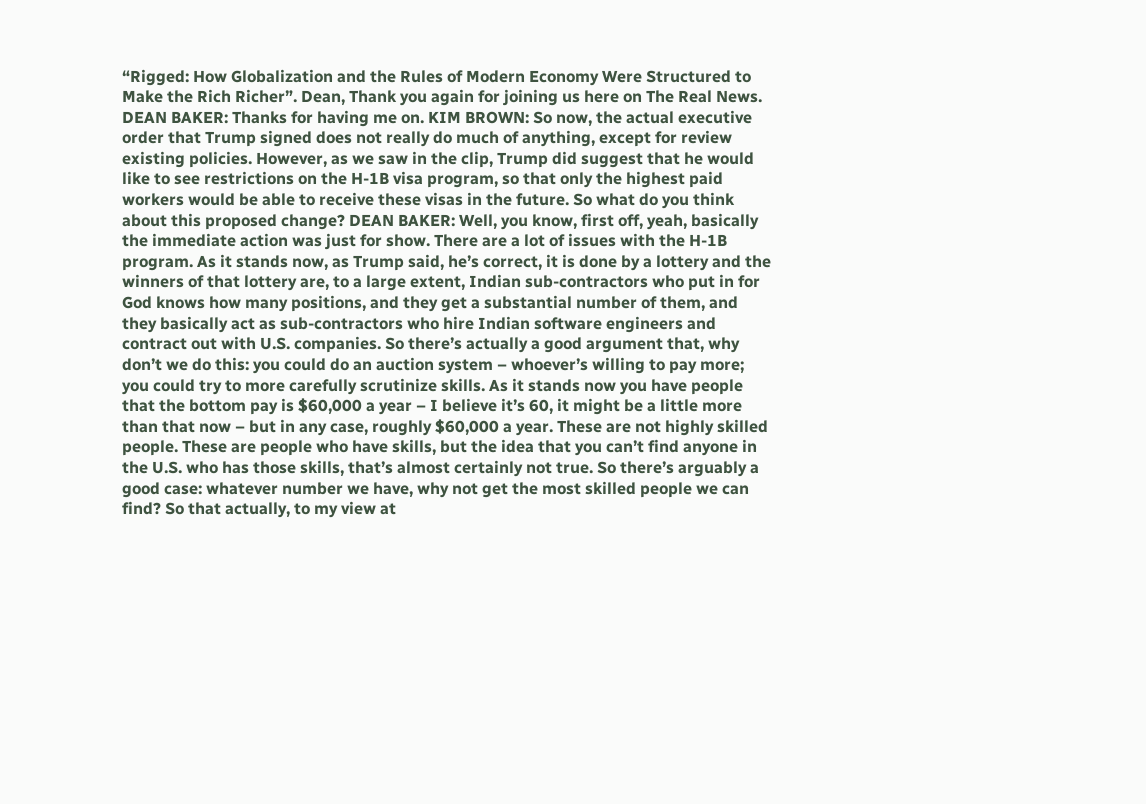“Rigged: How Globalization and the Rules of Modern Economy Were Structured to Make the Rich Richer”. Dean, Thank you again for joining us here on The Real News. DEAN BAKER: Thanks for having me on. KIM BROWN: So now, the actual executive order that Trump signed does not really do much of anything, except for review existing policies. However, as we saw in the clip, Trump did suggest that he would like to see restrictions on the H-1B visa program, so that only the highest paid workers would be able to receive these visas in the future. So what do you think about this proposed change? DEAN BAKER: Well, you know, first off, yeah, basically the immediate action was just for show. There are a lot of issues with the H-1B program. As it stands now, as Trump said, he’s correct, it is done by a lottery and the winners of that lottery are, to a large extent, Indian sub-contractors who put in for God knows how many positions, and they get a substantial number of them, and they basically act as sub-contractors who hire Indian software engineers and contract out with U.S. companies. So there’s actually a good argument that, why don’t we do this: you could do an auction system – whoever’s willing to pay more; you could try to more carefully scrutinize skills. As it stands now you have people that the bottom pay is $60,000 a year – I believe it’s 60, it might be a little more than that now – but in any case, roughly $60,000 a year. These are not highly skilled people. These are people who have skills, but the idea that you can’t find anyone in the U.S. who has those skills, that’s almost certainly not true. So there’s arguably a good case: whatever number we have, why not get the most skilled people we can find? So that actually, to my view at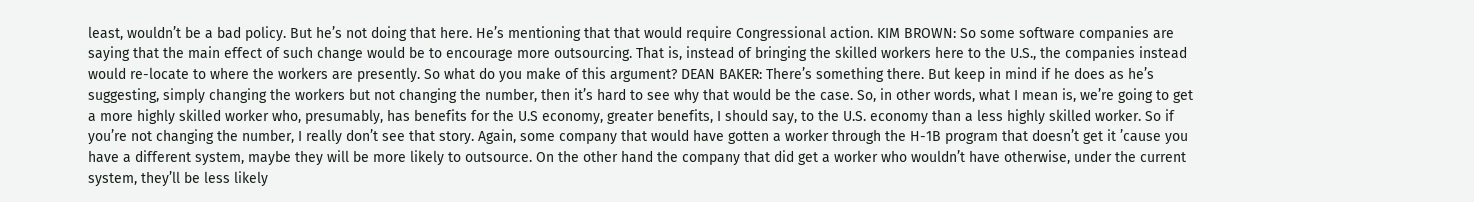least, wouldn’t be a bad policy. But he’s not doing that here. He’s mentioning that that would require Congressional action. KIM BROWN: So some software companies are saying that the main effect of such change would be to encourage more outsourcing. That is, instead of bringing the skilled workers here to the U.S., the companies instead would re-locate to where the workers are presently. So what do you make of this argument? DEAN BAKER: There’s something there. But keep in mind if he does as he’s suggesting, simply changing the workers but not changing the number, then it’s hard to see why that would be the case. So, in other words, what I mean is, we’re going to get a more highly skilled worker who, presumably, has benefits for the U.S economy, greater benefits, I should say, to the U.S. economy than a less highly skilled worker. So if you’re not changing the number, I really don’t see that story. Again, some company that would have gotten a worker through the H-1B program that doesn’t get it ’cause you have a different system, maybe they will be more likely to outsource. On the other hand the company that did get a worker who wouldn’t have otherwise, under the current system, they’ll be less likely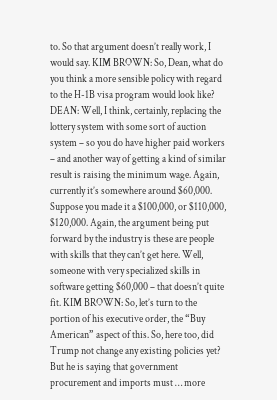to. So that argument doesn’t really work, I would say. KIM BROWN: So, Dean, what do you think a more sensible policy with regard to the H-1B visa program would look like? DEAN: Well, I think, certainly, replacing the lottery system with some sort of auction system – so you do have higher paid workers – and another way of getting a kind of similar result is raising the minimum wage. Again, currently it’s somewhere around $60,000. Suppose you made it a $100,000, or $110,000, $120,000. Again, the argument being put forward by the industry is these are people with skills that they can’t get here. Well, someone with very specialized skills in software getting $60,000 – that doesn’t quite fit. KIM BROWN: So, let’s turn to the portion of his executive order, the “Buy American” aspect of this. So, here too, did Trump not change any existing policies yet? But he is saying that government procurement and imports must … more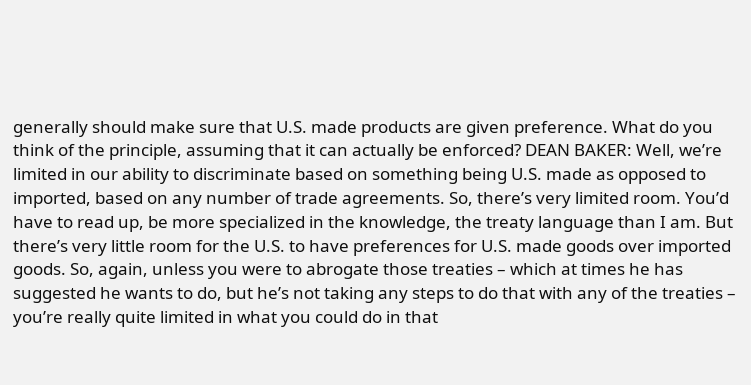generally should make sure that U.S. made products are given preference. What do you think of the principle, assuming that it can actually be enforced? DEAN BAKER: Well, we’re limited in our ability to discriminate based on something being U.S. made as opposed to imported, based on any number of trade agreements. So, there’s very limited room. You’d have to read up, be more specialized in the knowledge, the treaty language than I am. But there’s very little room for the U.S. to have preferences for U.S. made goods over imported goods. So, again, unless you were to abrogate those treaties – which at times he has suggested he wants to do, but he’s not taking any steps to do that with any of the treaties – you’re really quite limited in what you could do in that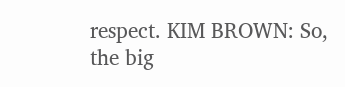respect. KIM BROWN: So, the big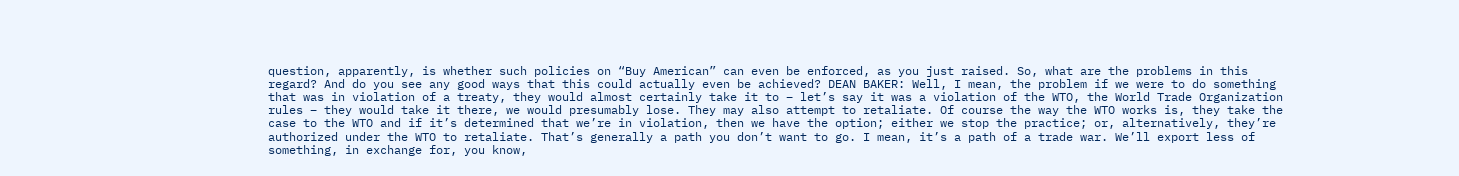question, apparently, is whether such policies on “Buy American” can even be enforced, as you just raised. So, what are the problems in this regard? And do you see any good ways that this could actually even be achieved? DEAN BAKER: Well, I mean, the problem if we were to do something that was in violation of a treaty, they would almost certainly take it to – let’s say it was a violation of the WTO, the World Trade Organization rules – they would take it there, we would presumably lose. They may also attempt to retaliate. Of course the way the WTO works is, they take the case to the WTO and if it’s determined that we’re in violation, then we have the option; either we stop the practice; or, alternatively, they’re authorized under the WTO to retaliate. That’s generally a path you don’t want to go. I mean, it’s a path of a trade war. We’ll export less of something, in exchange for, you know,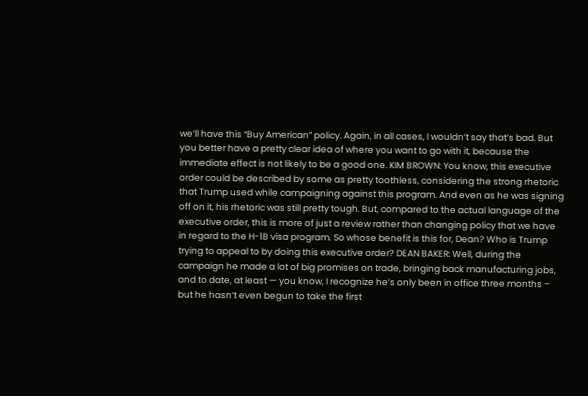we’ll have this “Buy American” policy. Again, in all cases, I wouldn’t say that’s bad. But you better have a pretty clear idea of where you want to go with it, because the immediate effect is not likely to be a good one. KIM BROWN: You know, this executive order could be described by some as pretty toothless, considering the strong rhetoric that Trump used while campaigning against this program. And even as he was signing off on it, his rhetoric was still pretty tough. But, compared to the actual language of the executive order, this is more of just a review rather than changing policy that we have in regard to the H-1B visa program. So whose benefit is this for, Dean? Who is Trump trying to appeal to by doing this executive order? DEAN BAKER: Well, during the campaign he made a lot of big promises on trade, bringing back manufacturing jobs, and to date, at least — you know, I recognize he’s only been in office three months – but he hasn’t even begun to take the first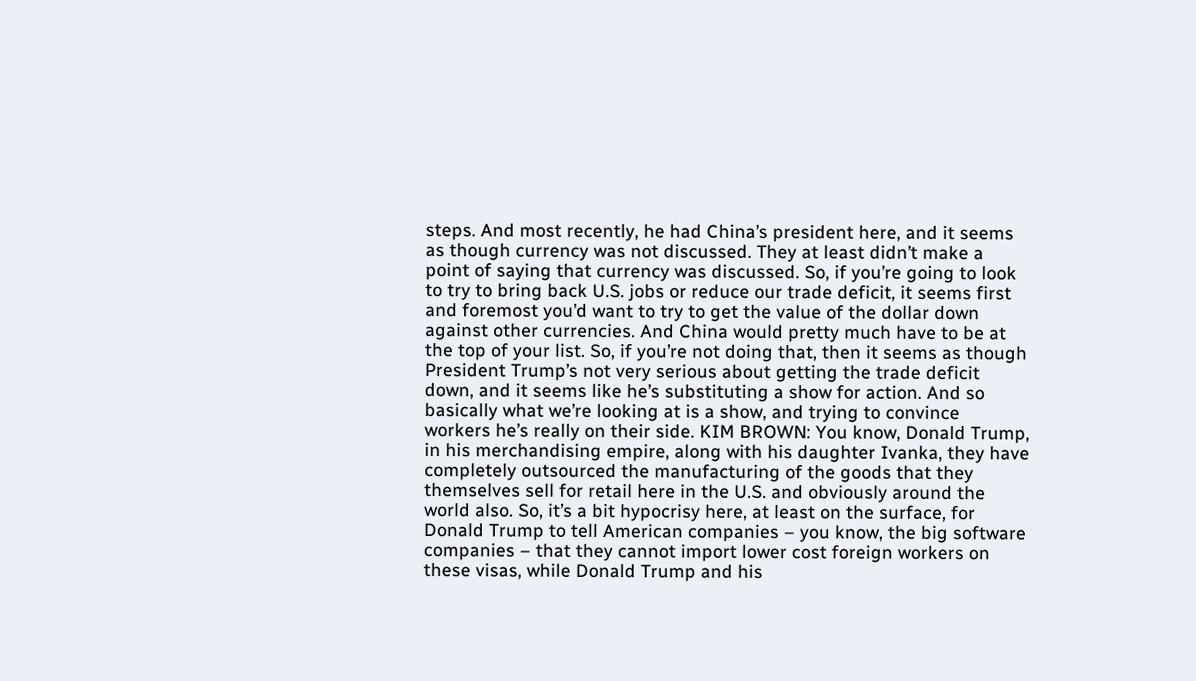steps. And most recently, he had China’s president here, and it seems as though currency was not discussed. They at least didn’t make a point of saying that currency was discussed. So, if you’re going to look to try to bring back U.S. jobs or reduce our trade deficit, it seems first and foremost you’d want to try to get the value of the dollar down against other currencies. And China would pretty much have to be at the top of your list. So, if you’re not doing that, then it seems as though President Trump’s not very serious about getting the trade deficit down, and it seems like he’s substituting a show for action. And so basically what we’re looking at is a show, and trying to convince workers he’s really on their side. KIM BROWN: You know, Donald Trump, in his merchandising empire, along with his daughter Ivanka, they have completely outsourced the manufacturing of the goods that they themselves sell for retail here in the U.S. and obviously around the world also. So, it’s a bit hypocrisy here, at least on the surface, for Donald Trump to tell American companies – you know, the big software companies – that they cannot import lower cost foreign workers on these visas, while Donald Trump and his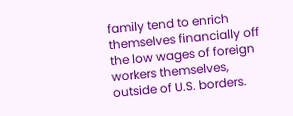family tend to enrich themselves financially off the low wages of foreign workers themselves, outside of U.S. borders.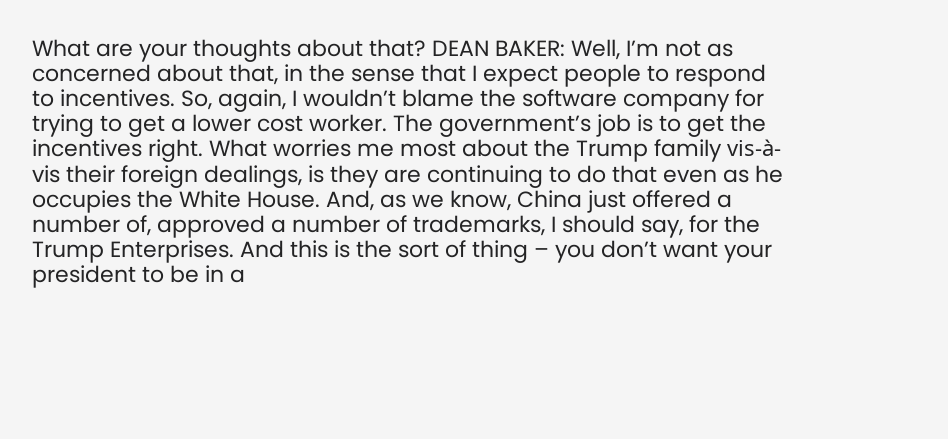What are your thoughts about that? DEAN BAKER: Well, I’m not as concerned about that, in the sense that I expect people to respond to incentives. So, again, I wouldn’t blame the software company for trying to get a lower cost worker. The government’s job is to get the incentives right. What worries me most about the Trump family vis-à-vis their foreign dealings, is they are continuing to do that even as he occupies the White House. And, as we know, China just offered a number of, approved a number of trademarks, I should say, for the Trump Enterprises. And this is the sort of thing – you don’t want your president to be in a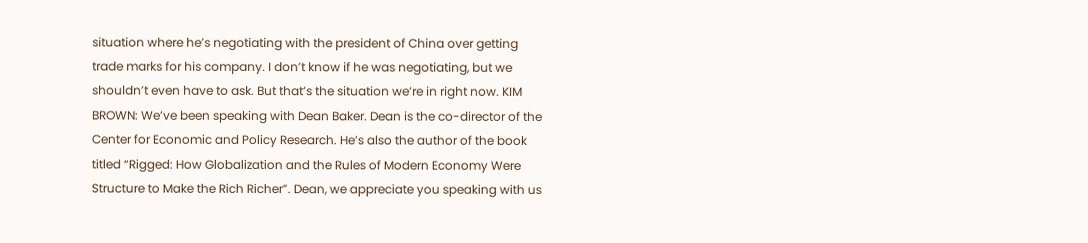situation where he’s negotiating with the president of China over getting trade marks for his company. I don’t know if he was negotiating, but we shouldn’t even have to ask. But that’s the situation we’re in right now. KIM BROWN: We’ve been speaking with Dean Baker. Dean is the co-director of the Center for Economic and Policy Research. He’s also the author of the book titled “Rigged: How Globalization and the Rules of Modern Economy Were Structure to Make the Rich Richer”. Dean, we appreciate you speaking with us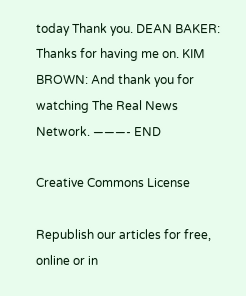today Thank you. DEAN BAKER: Thanks for having me on. KIM BROWN: And thank you for watching The Real News Network. ———- END

Creative Commons License

Republish our articles for free, online or in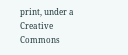print, under a Creative Commons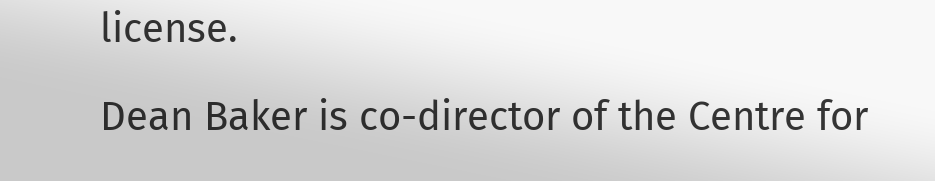license.

Dean Baker is co-director of the Centre for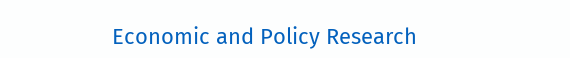Economic and Policy Research